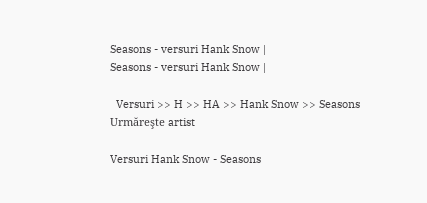Seasons - versuri Hank Snow |
Seasons - versuri Hank Snow |

  Versuri >> H >> HA >> Hank Snow >> Seasons
Urmăreşte artist

Versuri Hank Snow - Seasons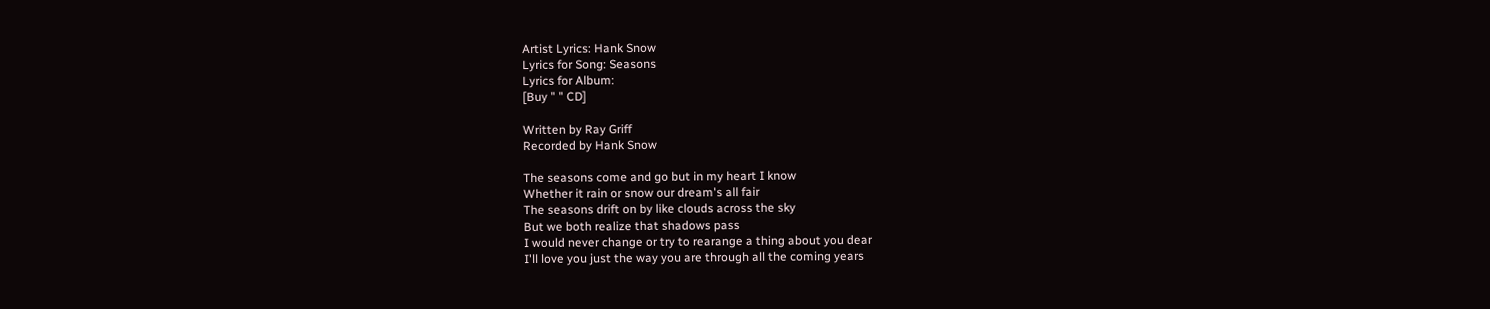Artist Lyrics: Hank Snow
Lyrics for Song: Seasons
Lyrics for Album:
[Buy " " CD]

Written by Ray Griff
Recorded by Hank Snow

The seasons come and go but in my heart I know
Whether it rain or snow our dream's all fair
The seasons drift on by like clouds across the sky
But we both realize that shadows pass
I would never change or try to rearange a thing about you dear
I'll love you just the way you are through all the coming years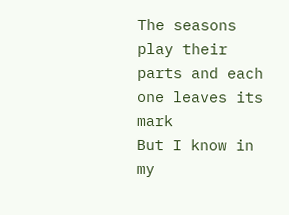The seasons play their parts and each one leaves its mark
But I know in my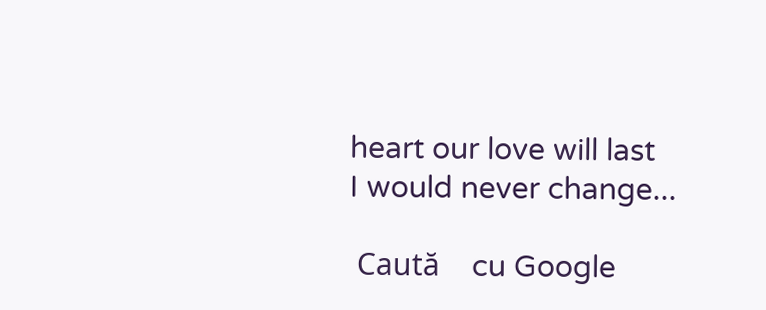heart our love will last
I would never change...

 Caută    cu Google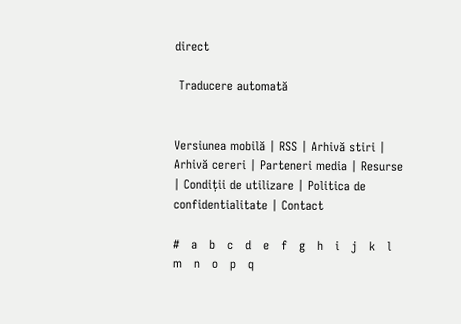direct

 Traducere automată


Versiunea mobilă | RSS | Arhivă stiri | Arhivă cereri | Parteneri media | Resurse | Condiții de utilizare | Politica de confidentialitate | Contact

#   a   b   c   d   e   f   g   h   i   j   k   l   m   n   o   p   q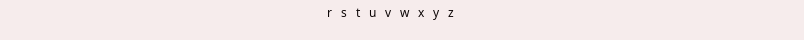r   s   t   u   v   w   x   y   z